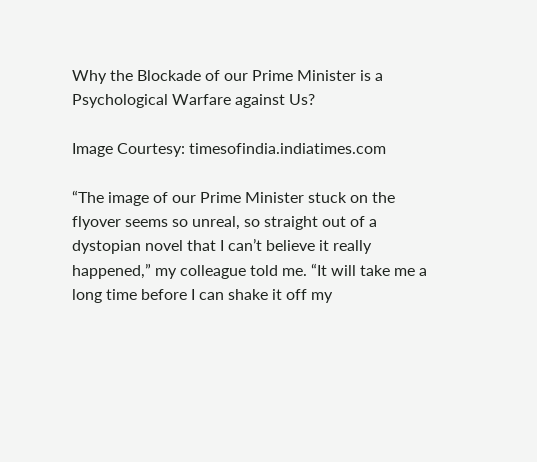Why the Blockade of our Prime Minister is a Psychological Warfare against Us?

Image Courtesy: timesofindia.indiatimes.com

“The image of our Prime Minister stuck on the flyover seems so unreal, so straight out of a dystopian novel that I can’t believe it really happened,” my colleague told me. “It will take me a long time before I can shake it off my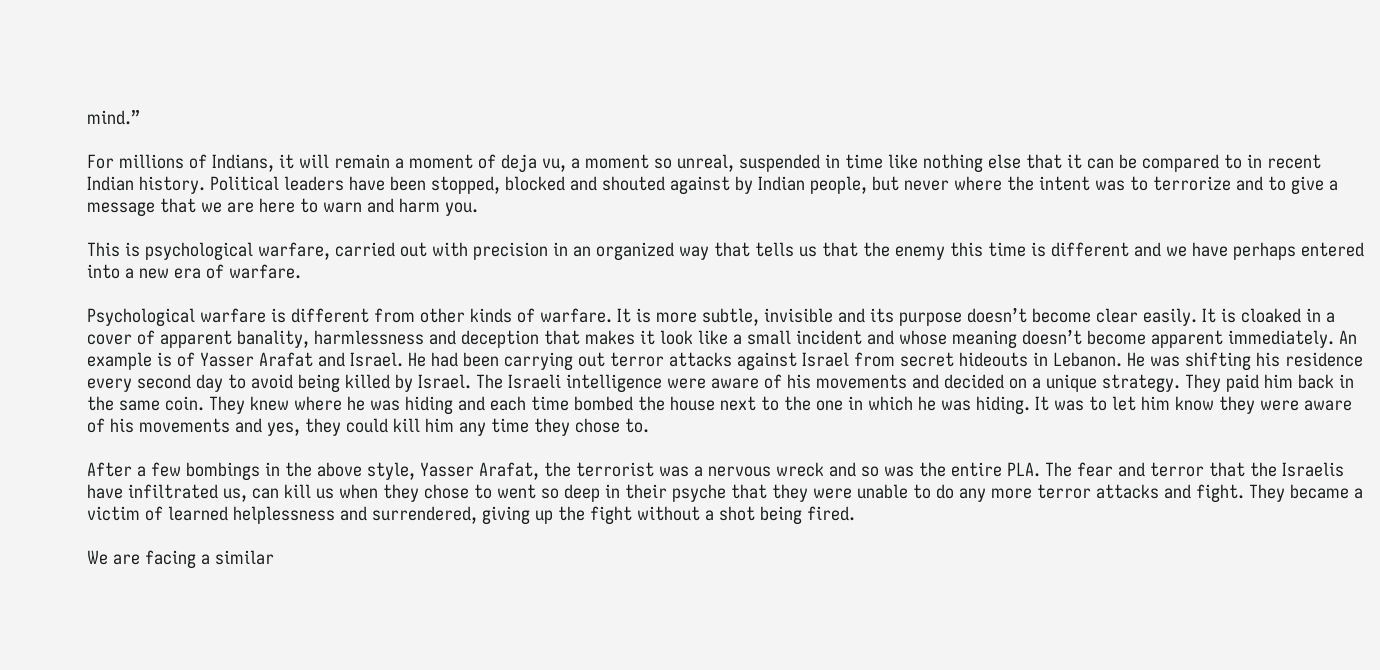mind.”

For millions of Indians, it will remain a moment of deja vu, a moment so unreal, suspended in time like nothing else that it can be compared to in recent Indian history. Political leaders have been stopped, blocked and shouted against by Indian people, but never where the intent was to terrorize and to give a message that we are here to warn and harm you.

This is psychological warfare, carried out with precision in an organized way that tells us that the enemy this time is different and we have perhaps entered into a new era of warfare.

Psychological warfare is different from other kinds of warfare. It is more subtle, invisible and its purpose doesn’t become clear easily. It is cloaked in a cover of apparent banality, harmlessness and deception that makes it look like a small incident and whose meaning doesn’t become apparent immediately. An example is of Yasser Arafat and Israel. He had been carrying out terror attacks against Israel from secret hideouts in Lebanon. He was shifting his residence every second day to avoid being killed by Israel. The Israeli intelligence were aware of his movements and decided on a unique strategy. They paid him back in the same coin. They knew where he was hiding and each time bombed the house next to the one in which he was hiding. It was to let him know they were aware of his movements and yes, they could kill him any time they chose to.

After a few bombings in the above style, Yasser Arafat, the terrorist was a nervous wreck and so was the entire PLA. The fear and terror that the Israelis have infiltrated us, can kill us when they chose to went so deep in their psyche that they were unable to do any more terror attacks and fight. They became a victim of learned helplessness and surrendered, giving up the fight without a shot being fired.

We are facing a similar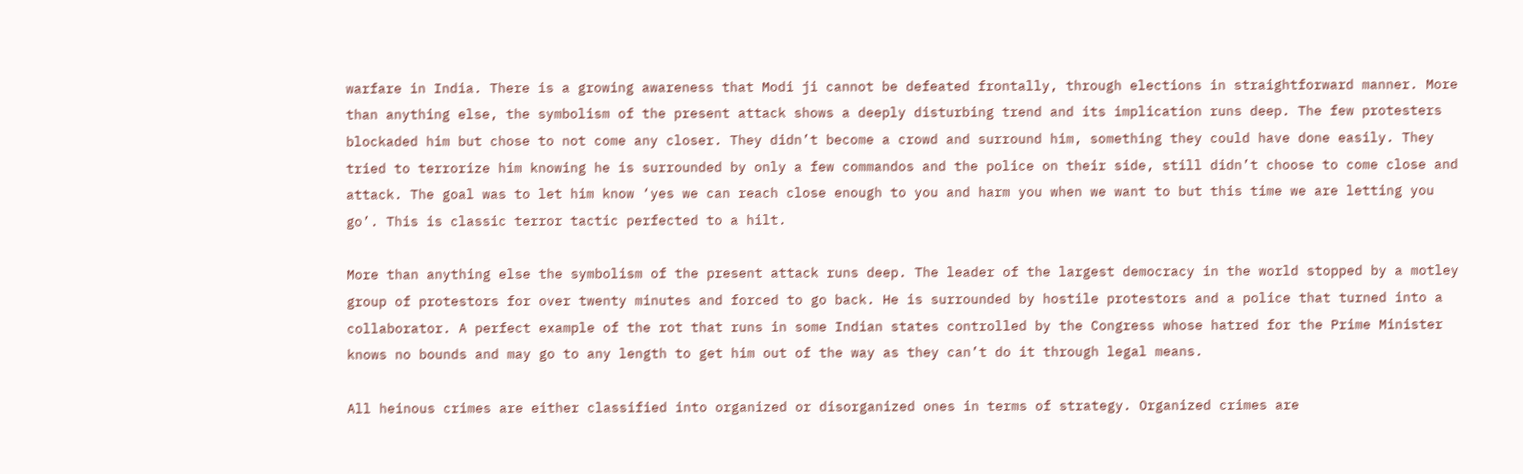warfare in India. There is a growing awareness that Modi ji cannot be defeated frontally, through elections in straightforward manner. More than anything else, the symbolism of the present attack shows a deeply disturbing trend and its implication runs deep. The few protesters blockaded him but chose to not come any closer. They didn’t become a crowd and surround him, something they could have done easily. They tried to terrorize him knowing he is surrounded by only a few commandos and the police on their side, still didn’t choose to come close and attack. The goal was to let him know ‘yes we can reach close enough to you and harm you when we want to but this time we are letting you go’. This is classic terror tactic perfected to a hilt.

More than anything else the symbolism of the present attack runs deep. The leader of the largest democracy in the world stopped by a motley group of protestors for over twenty minutes and forced to go back. He is surrounded by hostile protestors and a police that turned into a collaborator. A perfect example of the rot that runs in some Indian states controlled by the Congress whose hatred for the Prime Minister knows no bounds and may go to any length to get him out of the way as they can’t do it through legal means.

All heinous crimes are either classified into organized or disorganized ones in terms of strategy. Organized crimes are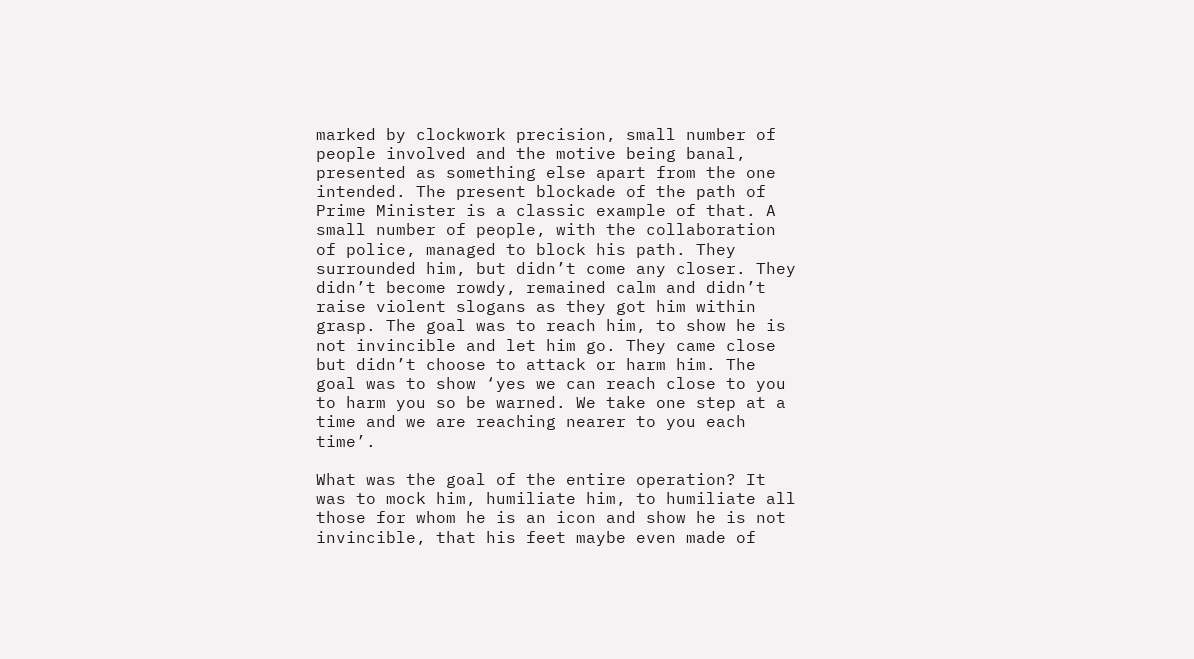marked by clockwork precision, small number of people involved and the motive being banal, presented as something else apart from the one intended. The present blockade of the path of Prime Minister is a classic example of that. A small number of people, with the collaboration of police, managed to block his path. They surrounded him, but didn’t come any closer. They didn’t become rowdy, remained calm and didn’t raise violent slogans as they got him within grasp. The goal was to reach him, to show he is not invincible and let him go. They came close but didn’t choose to attack or harm him. The goal was to show ‘yes we can reach close to you to harm you so be warned. We take one step at a time and we are reaching nearer to you each time’.

What was the goal of the entire operation? It was to mock him, humiliate him, to humiliate all those for whom he is an icon and show he is not invincible, that his feet maybe even made of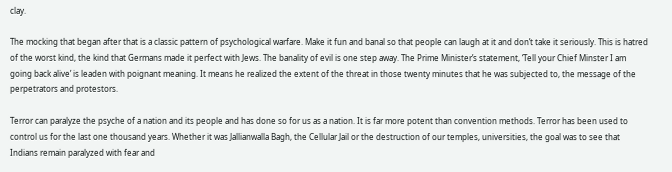clay.

The mocking that began after that is a classic pattern of psychological warfare. Make it fun and banal so that people can laugh at it and don’t take it seriously. This is hatred of the worst kind, the kind that Germans made it perfect with Jews. The banality of evil is one step away. The Prime Minister’s statement, ‘Tell your Chief Minster I am going back alive’ is leaden with poignant meaning. It means he realized the extent of the threat in those twenty minutes that he was subjected to, the message of the perpetrators and protestors.

Terror can paralyze the psyche of a nation and its people and has done so for us as a nation. It is far more potent than convention methods. Terror has been used to control us for the last one thousand years. Whether it was Jallianwalla Bagh, the Cellular Jail or the destruction of our temples, universities, the goal was to see that Indians remain paralyzed with fear and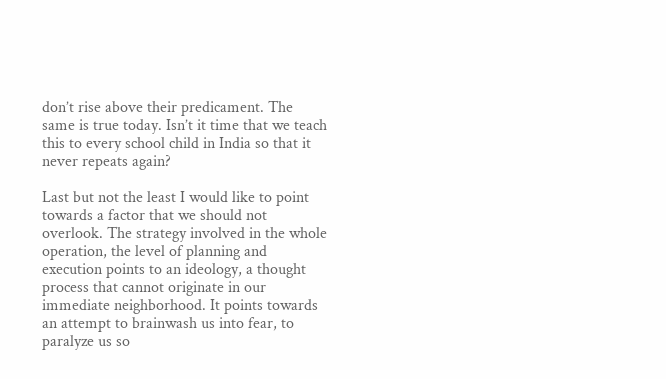don’t rise above their predicament. The same is true today. Isn’t it time that we teach this to every school child in India so that it never repeats again?

Last but not the least I would like to point towards a factor that we should not overlook. The strategy involved in the whole operation, the level of planning and execution points to an ideology, a thought process that cannot originate in our immediate neighborhood. It points towards an attempt to brainwash us into fear, to paralyze us so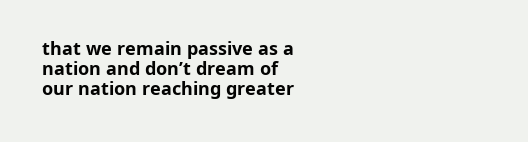that we remain passive as a nation and don’t dream of our nation reaching greater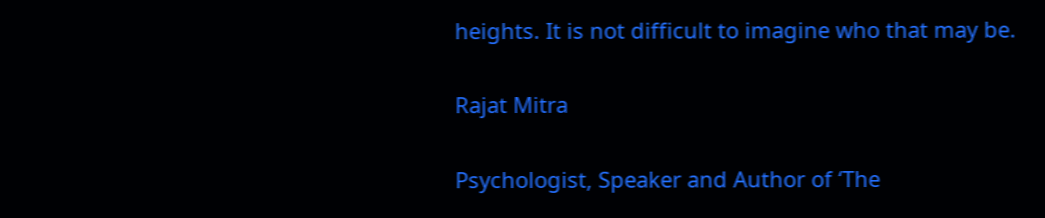heights. It is not difficult to imagine who that may be.

Rajat Mitra

Psychologist, Speaker and Author of ‘The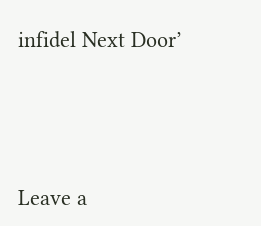infidel Next Door’





Leave a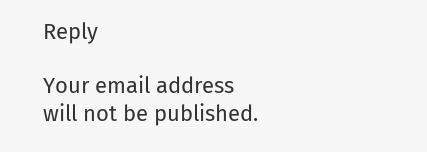Reply

Your email address will not be published.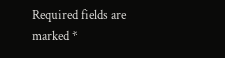Required fields are marked *